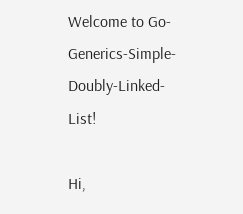Welcome to Go-Generics-Simple-Doubly-Linked-List!

Hi,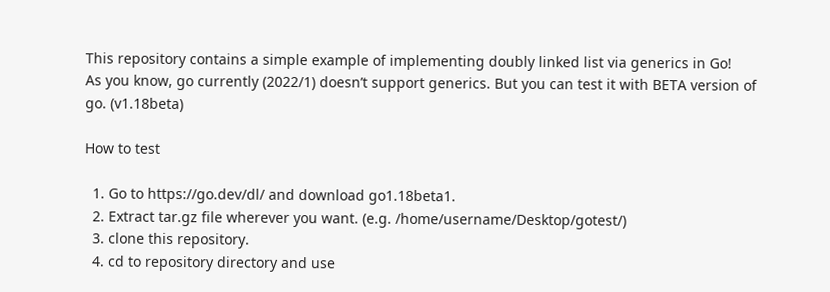This repository contains a simple example of implementing doubly linked list via generics in Go!
As you know, go currently (2022/1) doesn’t support generics. But you can test it with BETA version of go. (v1.18beta)

How to test

  1. Go to https://go.dev/dl/ and download go1.18beta1.
  2. Extract tar.gz file wherever you want. (e.g. /home/username/Desktop/gotest/)
  3. clone this repository.
  4. cd to repository directory and use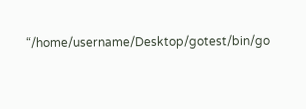“/home/username/Desktop/gotest/bin/go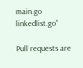main.go linkedlist.go”

Pull requests are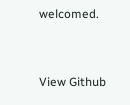welcomed.


View Github